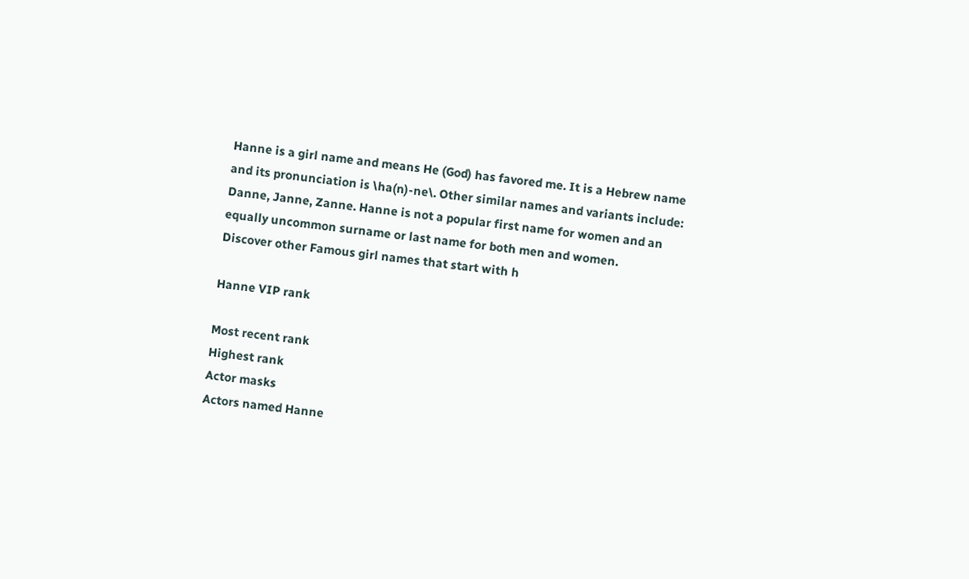Hanne is a girl name and means He (God) has favored me. It is a Hebrew name and its pronunciation is \ha(n)-ne\. Other similar names and variants include: Danne, Janne, Zanne. Hanne is not a popular first name for women and an equally uncommon surname or last name for both men and women.
Discover other Famous girl names that start with h

Hanne VIP rank

Most recent rank
Highest rank
Actor masks
Actors named Hanne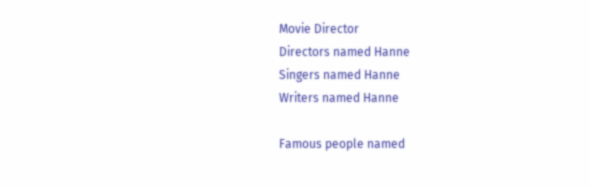Movie Director
Directors named Hanne
Singers named Hanne
Writers named Hanne

Famous people named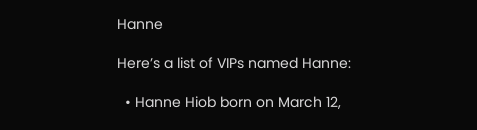Hanne

Here’s a list of VIPs named Hanne:

  • Hanne Hiob born on March 12,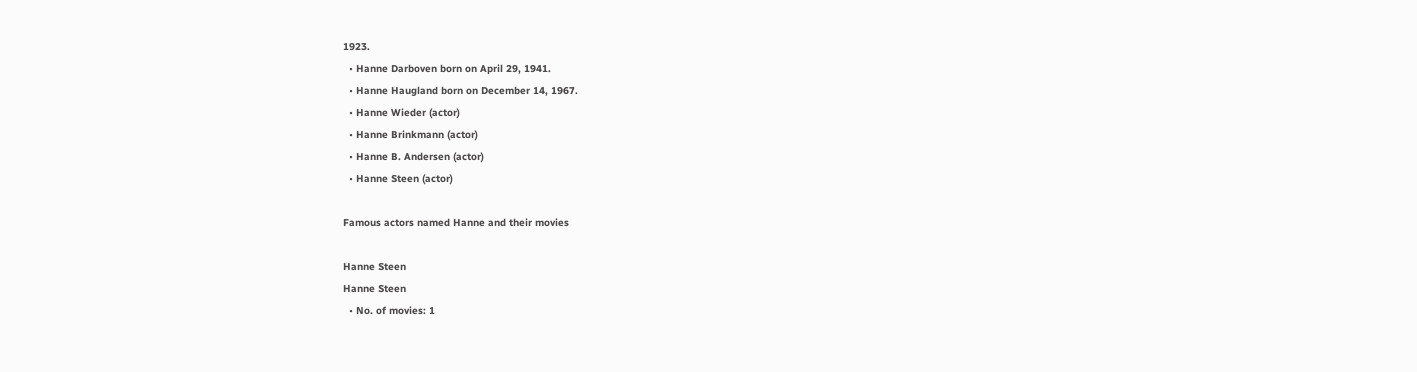1923.
  • Hanne Darboven born on April 29, 1941.
  • Hanne Haugland born on December 14, 1967.
  • Hanne Wieder (actor)
  • Hanne Brinkmann (actor)
  • Hanne B. Andersen (actor)
  • Hanne Steen (actor)

Famous actors named Hanne and their movies

Hanne Steen
Hanne Steen
  • No. of movies: 1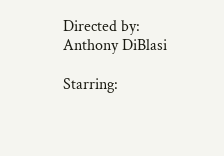Directed by: Anthony DiBlasi

Starring: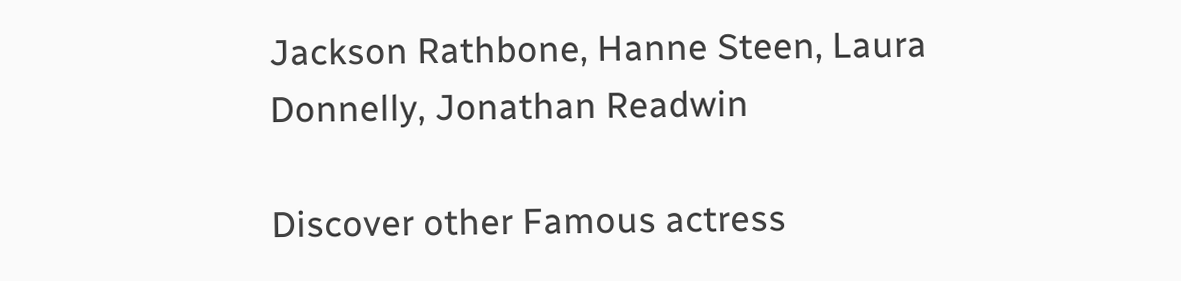Jackson Rathbone, Hanne Steen, Laura Donnelly, Jonathan Readwin

Discover other Famous actress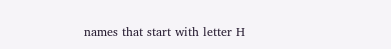names that start with letter H